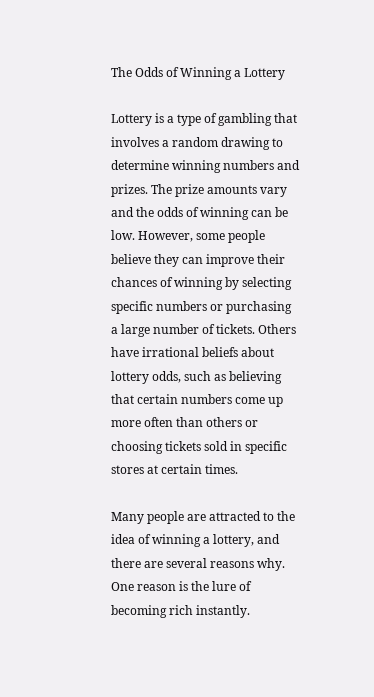The Odds of Winning a Lottery

Lottery is a type of gambling that involves a random drawing to determine winning numbers and prizes. The prize amounts vary and the odds of winning can be low. However, some people believe they can improve their chances of winning by selecting specific numbers or purchasing a large number of tickets. Others have irrational beliefs about lottery odds, such as believing that certain numbers come up more often than others or choosing tickets sold in specific stores at certain times.

Many people are attracted to the idea of winning a lottery, and there are several reasons why. One reason is the lure of becoming rich instantly.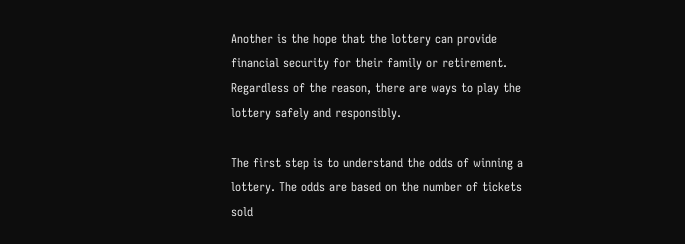Another is the hope that the lottery can provide financial security for their family or retirement. Regardless of the reason, there are ways to play the lottery safely and responsibly.

The first step is to understand the odds of winning a lottery. The odds are based on the number of tickets sold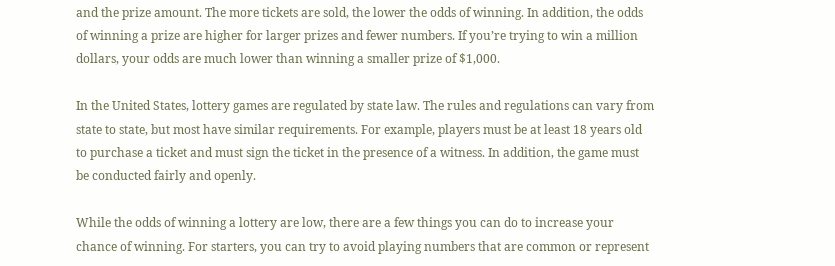and the prize amount. The more tickets are sold, the lower the odds of winning. In addition, the odds of winning a prize are higher for larger prizes and fewer numbers. If you’re trying to win a million dollars, your odds are much lower than winning a smaller prize of $1,000.

In the United States, lottery games are regulated by state law. The rules and regulations can vary from state to state, but most have similar requirements. For example, players must be at least 18 years old to purchase a ticket and must sign the ticket in the presence of a witness. In addition, the game must be conducted fairly and openly.

While the odds of winning a lottery are low, there are a few things you can do to increase your chance of winning. For starters, you can try to avoid playing numbers that are common or represent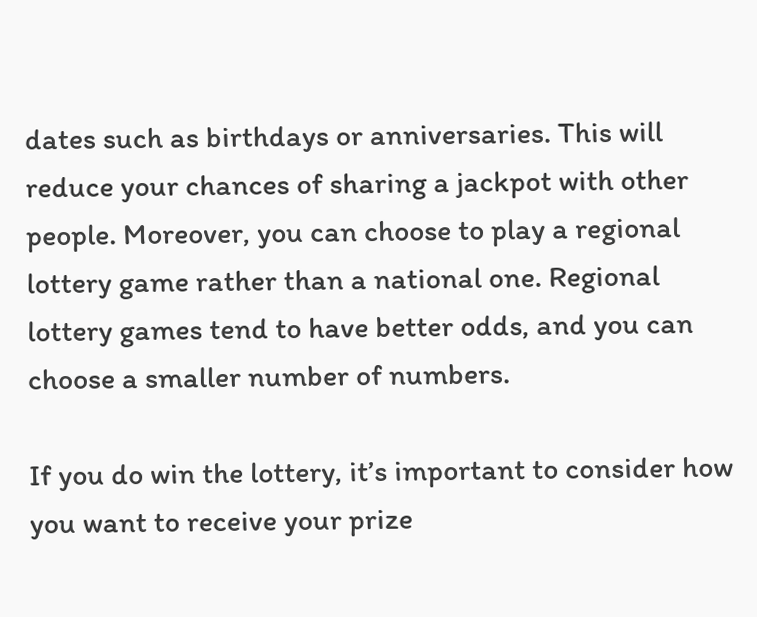dates such as birthdays or anniversaries. This will reduce your chances of sharing a jackpot with other people. Moreover, you can choose to play a regional lottery game rather than a national one. Regional lottery games tend to have better odds, and you can choose a smaller number of numbers.

If you do win the lottery, it’s important to consider how you want to receive your prize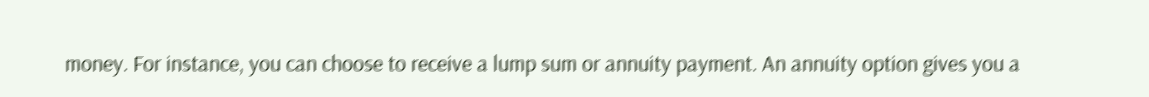money. For instance, you can choose to receive a lump sum or annuity payment. An annuity option gives you a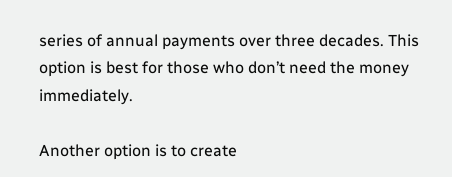series of annual payments over three decades. This option is best for those who don’t need the money immediately.

Another option is to create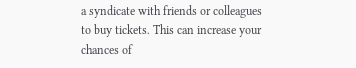a syndicate with friends or colleagues to buy tickets. This can increase your chances of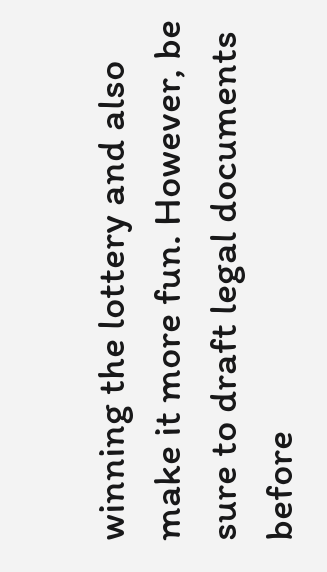winning the lottery and also make it more fun. However, be sure to draft legal documents before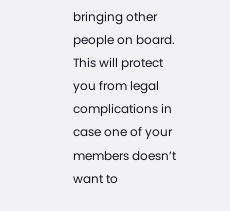bringing other people on board. This will protect you from legal complications in case one of your members doesn’t want to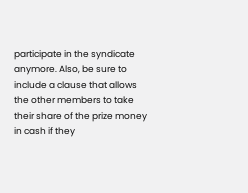participate in the syndicate anymore. Also, be sure to include a clause that allows the other members to take their share of the prize money in cash if they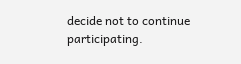decide not to continue participating.